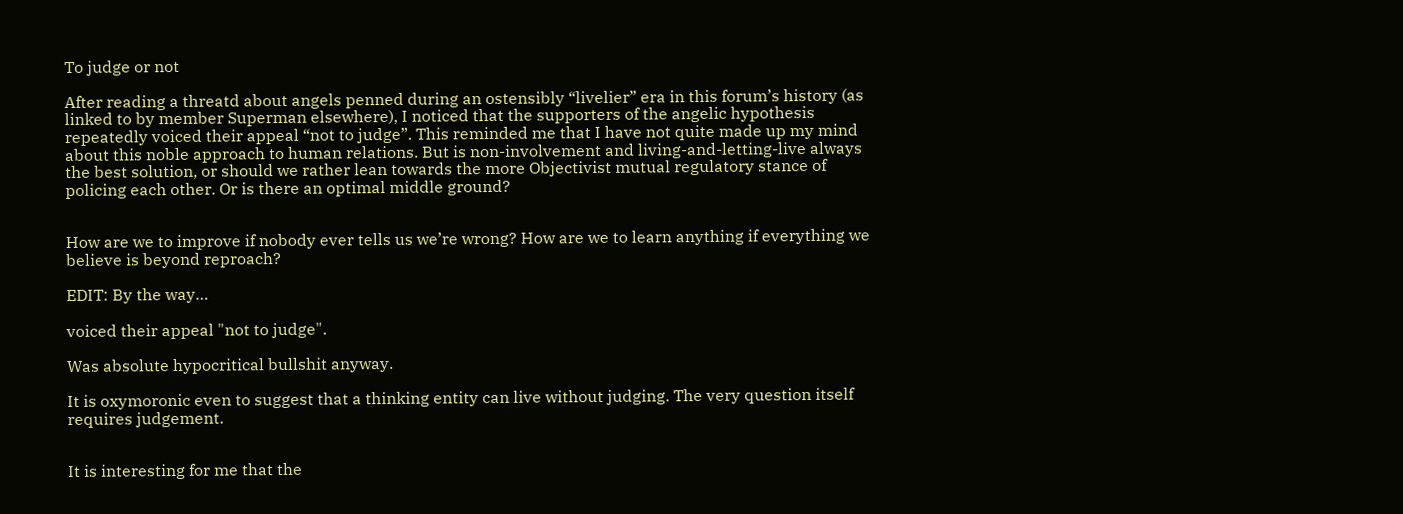To judge or not

After reading a threatd about angels penned during an ostensibly “livelier” era in this forum’s history (as linked to by member Superman elsewhere), I noticed that the supporters of the angelic hypothesis repeatedly voiced their appeal “not to judge”. This reminded me that I have not quite made up my mind about this noble approach to human relations. But is non-involvement and living-and-letting-live always the best solution, or should we rather lean towards the more Objectivist mutual regulatory stance of policing each other. Or is there an optimal middle ground?


How are we to improve if nobody ever tells us we’re wrong? How are we to learn anything if everything we believe is beyond reproach?

EDIT: By the way…

voiced their appeal "not to judge".

Was absolute hypocritical bullshit anyway.

It is oxymoronic even to suggest that a thinking entity can live without judging. The very question itself requires judgement.


It is interesting for me that the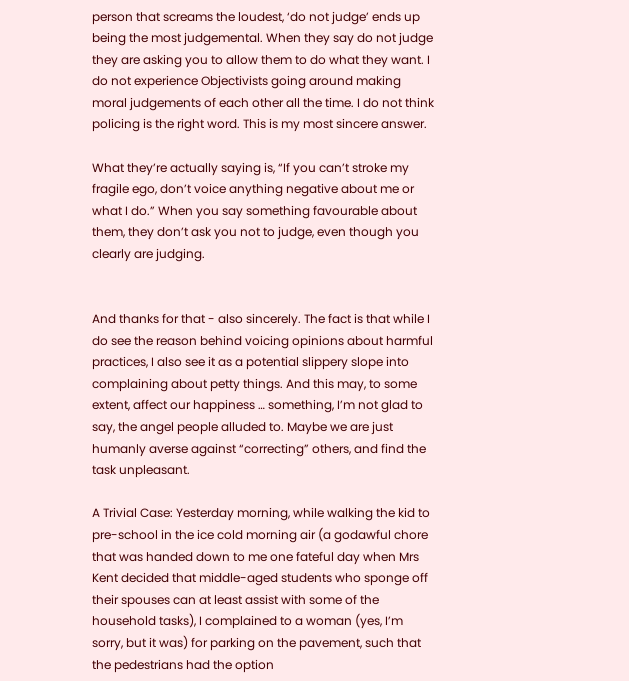person that screams the loudest, ‘do not judge’ ends up being the most judgemental. When they say do not judge they are asking you to allow them to do what they want. I do not experience Objectivists going around making moral judgements of each other all the time. I do not think policing is the right word. This is my most sincere answer.

What they’re actually saying is, “If you can’t stroke my fragile ego, don’t voice anything negative about me or what I do.” When you say something favourable about them, they don’t ask you not to judge, even though you clearly are judging.


And thanks for that - also sincerely. The fact is that while I do see the reason behind voicing opinions about harmful practices, I also see it as a potential slippery slope into complaining about petty things. And this may, to some extent, affect our happiness … something, I’m not glad to say, the angel people alluded to. Maybe we are just humanly averse against “correcting” others, and find the task unpleasant.

A Trivial Case: Yesterday morning, while walking the kid to pre-school in the ice cold morning air (a godawful chore that was handed down to me one fateful day when Mrs Kent decided that middle-aged students who sponge off their spouses can at least assist with some of the household tasks), I complained to a woman (yes, I’m sorry, but it was) for parking on the pavement, such that the pedestrians had the option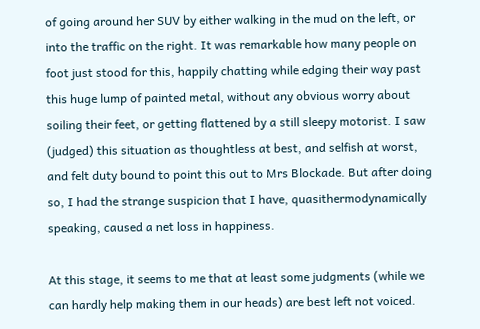of going around her SUV by either walking in the mud on the left, or into the traffic on the right. It was remarkable how many people on foot just stood for this, happily chatting while edging their way past this huge lump of painted metal, without any obvious worry about soiling their feet, or getting flattened by a still sleepy motorist. I saw (judged) this situation as thoughtless at best, and selfish at worst, and felt duty bound to point this out to Mrs Blockade. But after doing so, I had the strange suspicion that I have, quasithermodynamically speaking, caused a net loss in happiness.

At this stage, it seems to me that at least some judgments (while we can hardly help making them in our heads) are best left not voiced.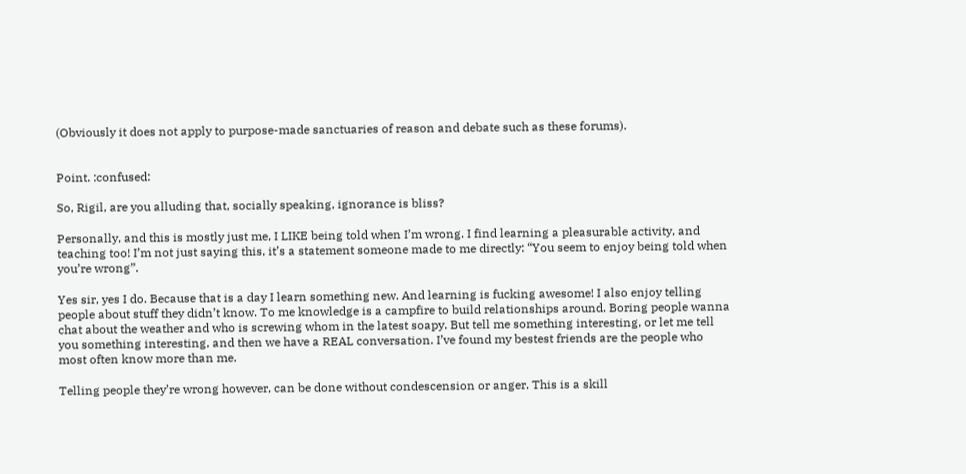(Obviously it does not apply to purpose-made sanctuaries of reason and debate such as these forums).


Point. :confused:

So, Rigil, are you alluding that, socially speaking, ignorance is bliss?

Personally, and this is mostly just me, I LIKE being told when I’m wrong. I find learning a pleasurable activity, and teaching too! I’m not just saying this, it’s a statement someone made to me directly: “You seem to enjoy being told when you’re wrong”.

Yes sir, yes I do. Because that is a day I learn something new. And learning is fucking awesome! I also enjoy telling people about stuff they didn’t know. To me knowledge is a campfire to build relationships around. Boring people wanna chat about the weather and who is screwing whom in the latest soapy. But tell me something interesting, or let me tell you something interesting, and then we have a REAL conversation. I’ve found my bestest friends are the people who most often know more than me.

Telling people they’re wrong however, can be done without condescension or anger. This is a skill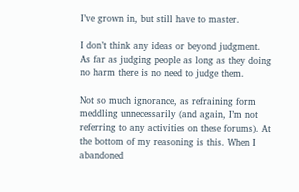I’ve grown in, but still have to master.

I don’t think any ideas or beyond judgment.
As far as judging people as long as they doing no harm there is no need to judge them.

Not so much ignorance, as refraining form meddling unnecessarily (and again, I’m not referring to any activities on these forums). At the bottom of my reasoning is this. When I abandoned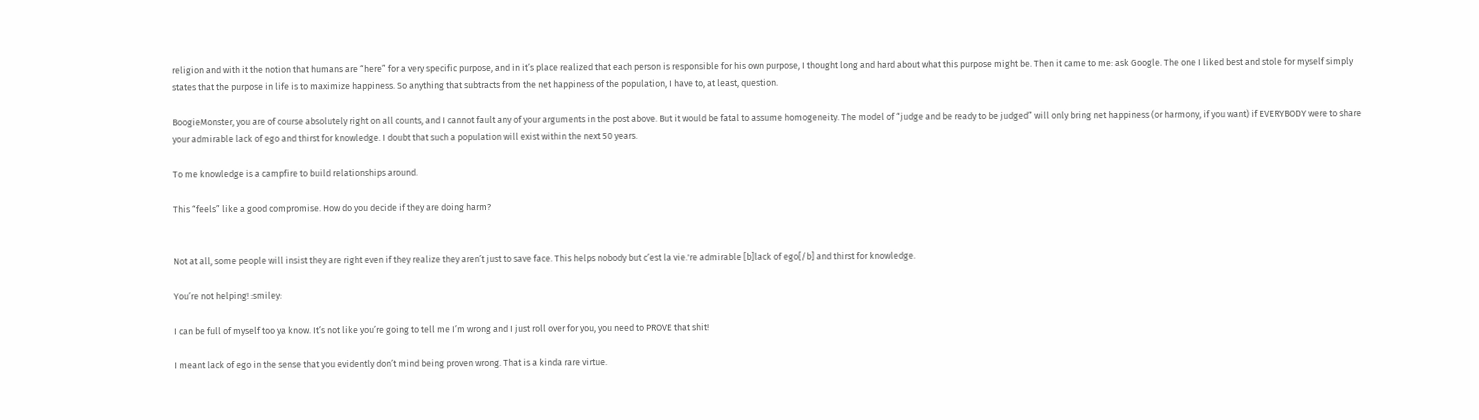religion and with it the notion that humans are “here” for a very specific purpose, and in it’s place realized that each person is responsible for his own purpose, I thought long and hard about what this purpose might be. Then it came to me: ask Google. The one I liked best and stole for myself simply states that the purpose in life is to maximize happiness. So anything that subtracts from the net happiness of the population, I have to, at least, question.

BoogieMonster, you are of course absolutely right on all counts, and I cannot fault any of your arguments in the post above. But it would be fatal to assume homogeneity. The model of “judge and be ready to be judged” will only bring net happiness (or harmony, if you want) if EVERYBODY were to share your admirable lack of ego and thirst for knowledge. I doubt that such a population will exist within the next 50 years.

To me knowledge is a campfire to build relationships around.

This “feels” like a good compromise. How do you decide if they are doing harm?


Not at all, some people will insist they are right even if they realize they aren’t just to save face. This helps nobody but c’est la vie.'re admirable [b]lack of ego[/b] and thirst for knowledge.

You’re not helping! :smiley:

I can be full of myself too ya know. It’s not like you’re going to tell me I’m wrong and I just roll over for you, you need to PROVE that shit!

I meant lack of ego in the sense that you evidently don’t mind being proven wrong. That is a kinda rare virtue.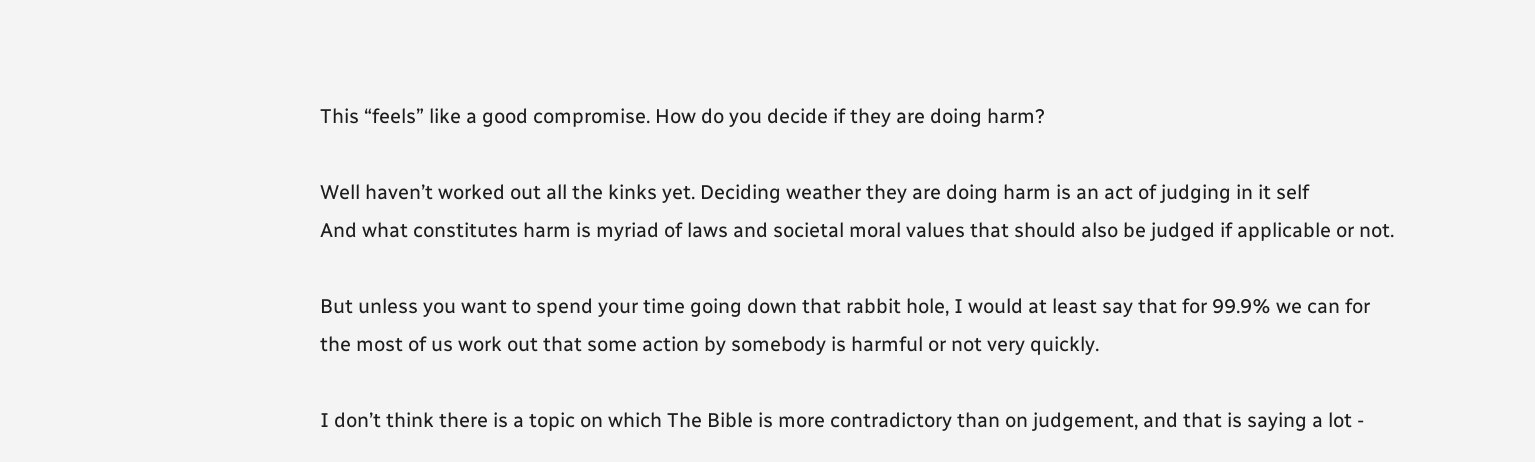This “feels” like a good compromise. How do you decide if they are doing harm?

Well haven’t worked out all the kinks yet. Deciding weather they are doing harm is an act of judging in it self
And what constitutes harm is myriad of laws and societal moral values that should also be judged if applicable or not.

But unless you want to spend your time going down that rabbit hole, I would at least say that for 99.9% we can for
the most of us work out that some action by somebody is harmful or not very quickly.

I don’t think there is a topic on which The Bible is more contradictory than on judgement, and that is saying a lot -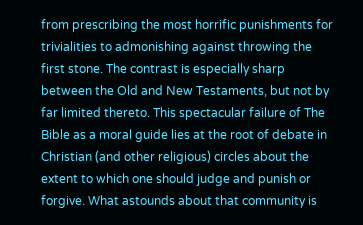from prescribing the most horrific punishments for trivialities to admonishing against throwing the first stone. The contrast is especially sharp between the Old and New Testaments, but not by far limited thereto. This spectacular failure of The Bible as a moral guide lies at the root of debate in Christian (and other religious) circles about the extent to which one should judge and punish or forgive. What astounds about that community is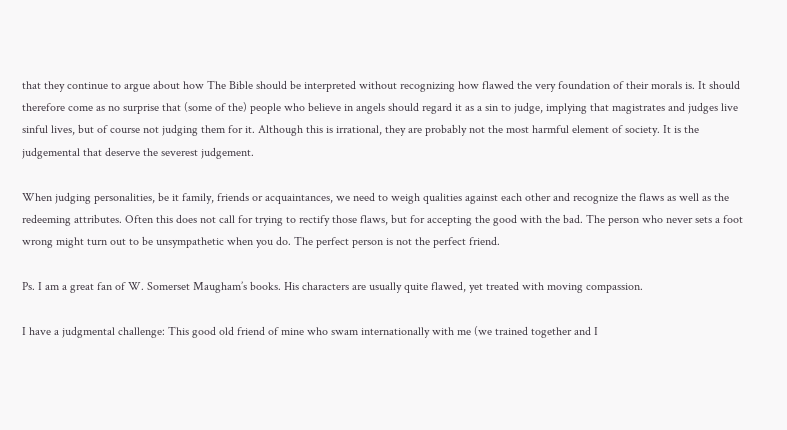that they continue to argue about how The Bible should be interpreted without recognizing how flawed the very foundation of their morals is. It should therefore come as no surprise that (some of the) people who believe in angels should regard it as a sin to judge, implying that magistrates and judges live sinful lives, but of course not judging them for it. Although this is irrational, they are probably not the most harmful element of society. It is the judgemental that deserve the severest judgement.

When judging personalities, be it family, friends or acquaintances, we need to weigh qualities against each other and recognize the flaws as well as the redeeming attributes. Often this does not call for trying to rectify those flaws, but for accepting the good with the bad. The person who never sets a foot wrong might turn out to be unsympathetic when you do. The perfect person is not the perfect friend.

Ps. I am a great fan of W. Somerset Maugham’s books. His characters are usually quite flawed, yet treated with moving compassion.

I have a judgmental challenge: This good old friend of mine who swam internationally with me (we trained together and I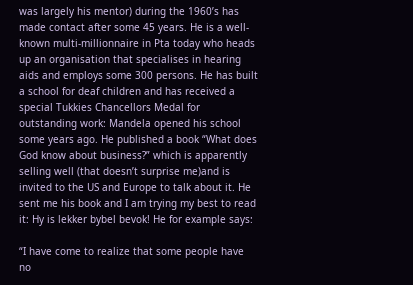was largely his mentor) during the 1960’s has made contact after some 45 years. He is a well-known multi-millionnaire in Pta today who heads up an organisation that specialises in hearing aids and employs some 300 persons. He has built a school for deaf children and has received a special Tukkies Chancellors Medal for outstanding work: Mandela opened his school some years ago. He published a book “What does God know about business?” which is apparently selling well (that doesn’t surprise me)and is invited to the US and Europe to talk about it. He sent me his book and I am trying my best to read it: Hy is lekker bybel bevok! He for example says:

“I have come to realize that some people have no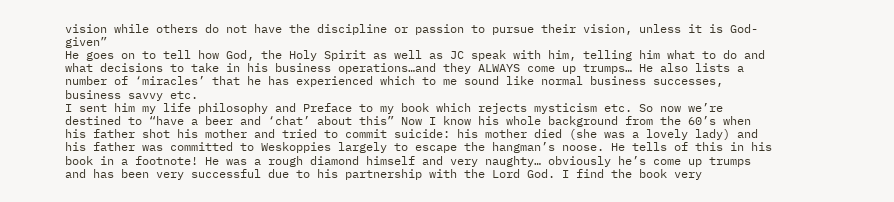vision while others do not have the discipline or passion to pursue their vision, unless it is God-given”
He goes on to tell how God, the Holy Spirit as well as JC speak with him, telling him what to do and what decisions to take in his business operations…and they ALWAYS come up trumps… He also lists a number of ‘miracles’ that he has experienced which to me sound like normal business successes, business savvy etc.
I sent him my life philosophy and Preface to my book which rejects mysticism etc. So now we’re destined to “have a beer and ‘chat’ about this” Now I know his whole background from the 60’s when his father shot his mother and tried to commit suicide: his mother died (she was a lovely lady) and his father was committed to Weskoppies largely to escape the hangman’s noose. He tells of this in his book in a footnote! He was a rough diamond himself and very naughty… obviously he’s come up trumps and has been very successful due to his partnership with the Lord God. I find the book very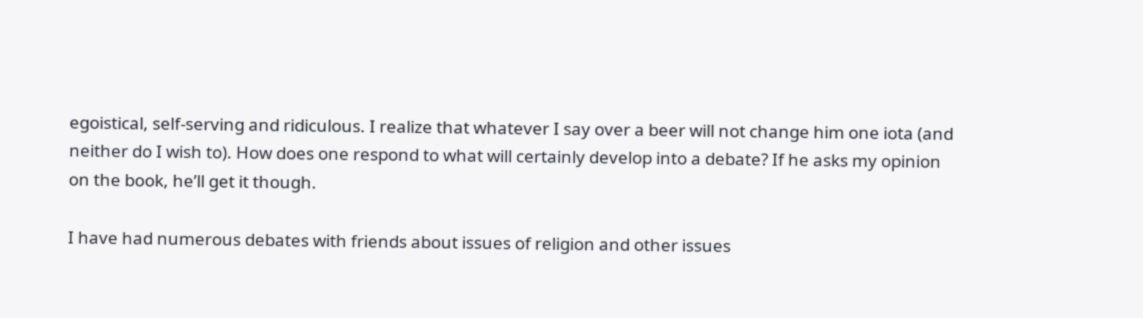egoistical, self-serving and ridiculous. I realize that whatever I say over a beer will not change him one iota (and neither do I wish to). How does one respond to what will certainly develop into a debate? If he asks my opinion on the book, he’ll get it though.

I have had numerous debates with friends about issues of religion and other issues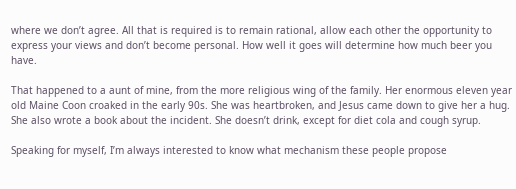where we don’t agree. All that is required is to remain rational, allow each other the opportunity to express your views and don’t become personal. How well it goes will determine how much beer you have.

That happened to a aunt of mine, from the more religious wing of the family. Her enormous eleven year old Maine Coon croaked in the early 90s. She was heartbroken, and Jesus came down to give her a hug. She also wrote a book about the incident. She doesn’t drink, except for diet cola and cough syrup.

Speaking for myself, I’m always interested to know what mechanism these people propose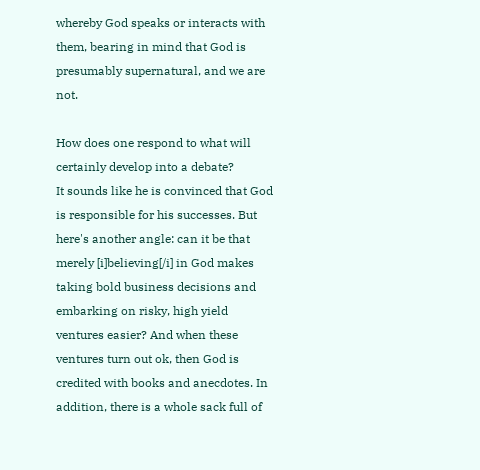whereby God speaks or interacts with them, bearing in mind that God is presumably supernatural, and we are not.

How does one respond to what will certainly develop into a debate?
It sounds like he is convinced that God is responsible for his successes. But here's another angle: can it be that merely [i]believing[/i] in God makes taking bold business decisions and embarking on risky, high yield ventures easier? And when these ventures turn out ok, then God is credited with books and anecdotes. In addition, there is a whole sack full of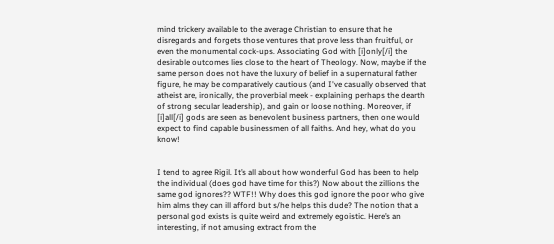mind trickery available to the average Christian to ensure that he disregards and forgets those ventures that prove less than fruitful, or even the monumental cock-ups. Associating God with [i]only[/i] the desirable outcomes lies close to the heart of Theology. Now, maybe if the same person does not have the luxury of belief in a supernatural father figure, he may be comparatively cautious (and I've casually observed that atheist are, ironically, the proverbial meek - explaining perhaps the dearth of strong secular leadership), and gain or loose nothing. Moreover, if [i]all[/i] gods are seen as benevolent business partners, then one would expect to find capable businessmen of all faiths. And hey, what do you know!


I tend to agree Rigil. It’s all about how wonderful God has been to help the individual (does god have time for this?) Now about the zillions the same god ignores?? WTF!! Why does this god ignore the poor who give him alms they can ill afford but s/he helps this dude? The notion that a personal god exists is quite weird and extremely egoistic. Here’s an interesting, if not amusing extract from the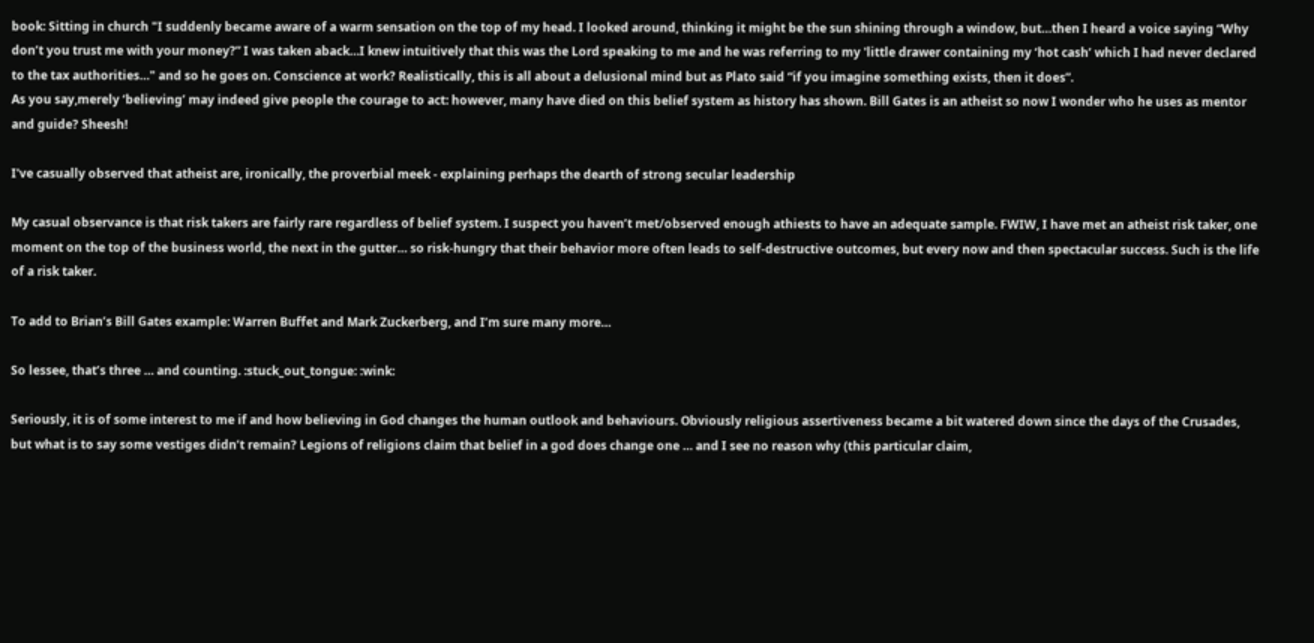book: Sitting in church "I suddenly became aware of a warm sensation on the top of my head. I looked around, thinking it might be the sun shining through a window, but…then I heard a voice saying “Why don’t you trust me with your money?” I was taken aback…I knew intuitively that this was the Lord speaking to me and he was referring to my 'little drawer containing my ‘hot cash’ which I had never declared to the tax authorities…" and so he goes on. Conscience at work? Realistically, this is all about a delusional mind but as Plato said “if you imagine something exists, then it does”.
As you say,merely ‘believing’ may indeed give people the courage to act: however, many have died on this belief system as history has shown. Bill Gates is an atheist so now I wonder who he uses as mentor and guide? Sheesh!

I've casually observed that atheist are, ironically, the proverbial meek - explaining perhaps the dearth of strong secular leadership

My casual observance is that risk takers are fairly rare regardless of belief system. I suspect you haven’t met/observed enough athiests to have an adequate sample. FWIW, I have met an atheist risk taker, one moment on the top of the business world, the next in the gutter… so risk-hungry that their behavior more often leads to self-destructive outcomes, but every now and then spectacular success. Such is the life of a risk taker.

To add to Brian’s Bill Gates example: Warren Buffet and Mark Zuckerberg, and I’m sure many more…

So lessee, that’s three … and counting. :stuck_out_tongue: :wink:

Seriously, it is of some interest to me if and how believing in God changes the human outlook and behaviours. Obviously religious assertiveness became a bit watered down since the days of the Crusades, but what is to say some vestiges didn’t remain? Legions of religions claim that belief in a god does change one … and I see no reason why (this particular claim,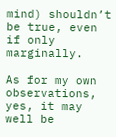mind) shouldn’t be true, even if only marginally.

As for my own observations, yes, it may well be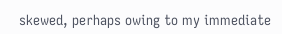skewed, perhaps owing to my immediate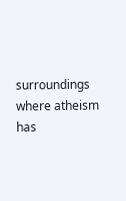surroundings where atheism has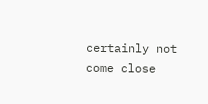certainly not come close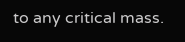to any critical mass.